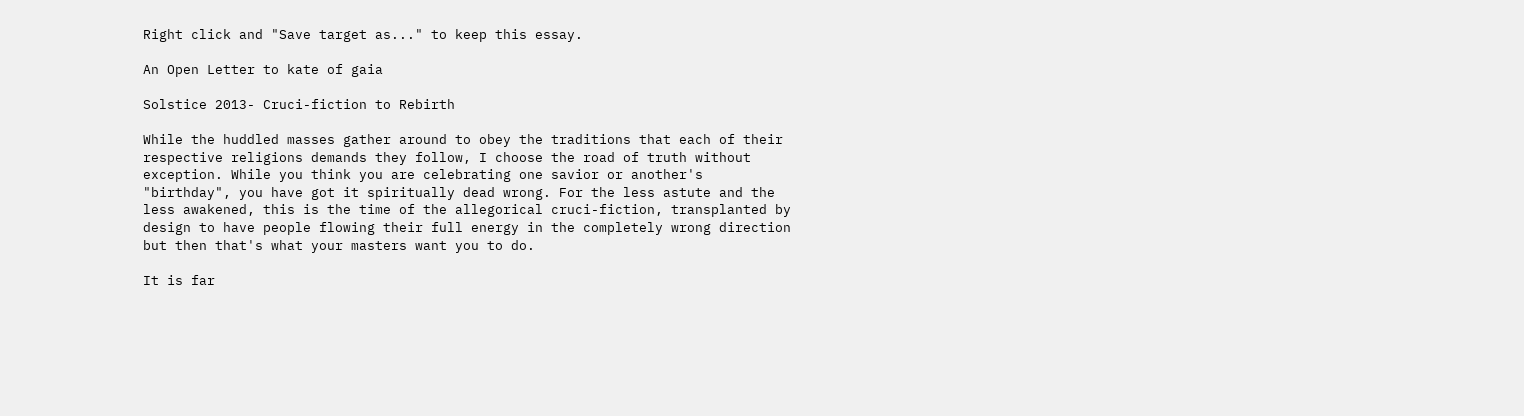Right click and "Save target as..." to keep this essay.

An Open Letter to kate of gaia

Solstice 2013- Cruci-fiction to Rebirth

While the huddled masses gather around to obey the traditions that each of their respective religions demands they follow, I choose the road of truth without exception. While you think you are celebrating one savior or another's "birthday", you have got it spiritually dead wrong. For the less astute and the less awakened, this is the time of the allegorical cruci-fiction, transplanted by design to have people flowing their full energy in the completely wrong direction but then that's what your masters want you to do.

It is far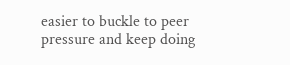easier to buckle to peer pressure and keep doing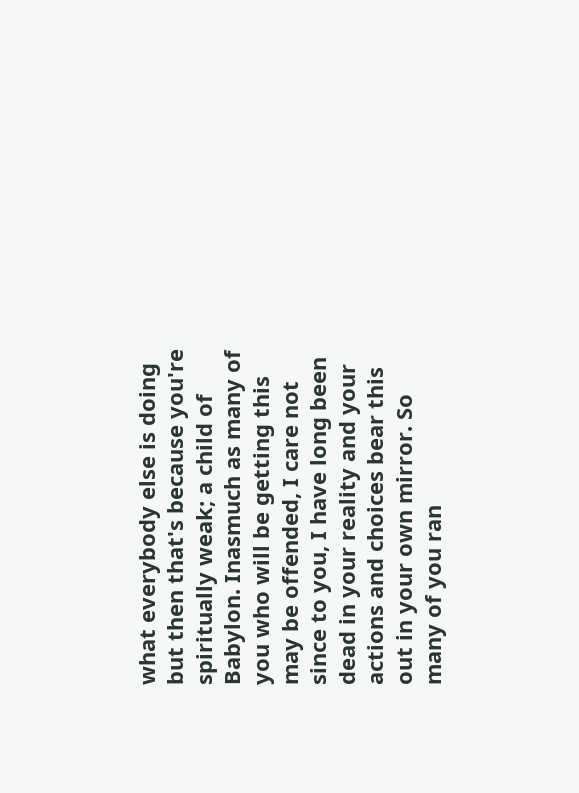what everybody else is doing but then that's because you're spiritually weak; a child of Babylon. Inasmuch as many of you who will be getting this may be offended, I care not since to you, I have long been dead in your reality and your actions and choices bear this out in your own mirror. So many of you ran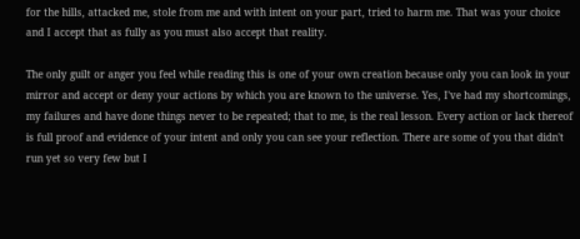for the hills, attacked me, stole from me and with intent on your part, tried to harm me. That was your choice and I accept that as fully as you must also accept that reality.

The only guilt or anger you feel while reading this is one of your own creation because only you can look in your mirror and accept or deny your actions by which you are known to the universe. Yes, I've had my shortcomings, my failures and have done things never to be repeated; that to me, is the real lesson. Every action or lack thereof is full proof and evidence of your intent and only you can see your reflection. There are some of you that didn't run yet so very few but I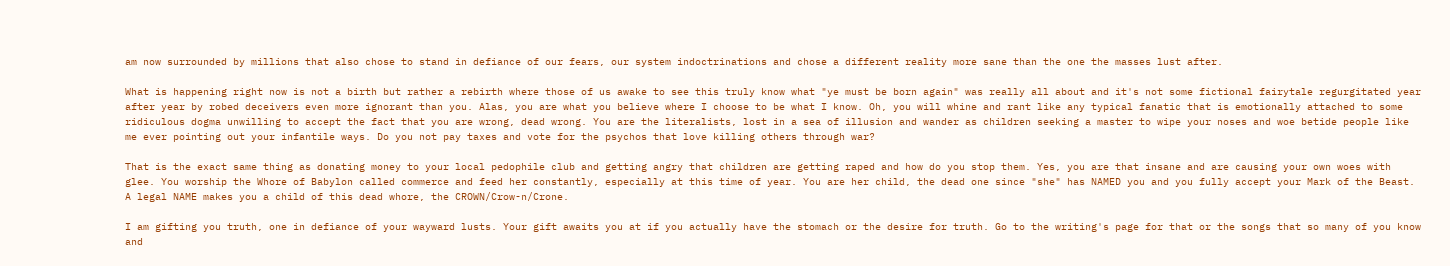am now surrounded by millions that also chose to stand in defiance of our fears, our system indoctrinations and chose a different reality more sane than the one the masses lust after.

What is happening right now is not a birth but rather a rebirth where those of us awake to see this truly know what "ye must be born again" was really all about and it's not some fictional fairytale regurgitated year after year by robed deceivers even more ignorant than you. Alas, you are what you believe where I choose to be what I know. Oh, you will whine and rant like any typical fanatic that is emotionally attached to some ridiculous dogma unwilling to accept the fact that you are wrong, dead wrong. You are the literalists, lost in a sea of illusion and wander as children seeking a master to wipe your noses and woe betide people like me ever pointing out your infantile ways. Do you not pay taxes and vote for the psychos that love killing others through war?

That is the exact same thing as donating money to your local pedophile club and getting angry that children are getting raped and how do you stop them. Yes, you are that insane and are causing your own woes with glee. You worship the Whore of Babylon called commerce and feed her constantly, especially at this time of year. You are her child, the dead one since "she" has NAMED you and you fully accept your Mark of the Beast. A legal NAME makes you a child of this dead whore, the CROWN/Crow-n/Crone.

I am gifting you truth, one in defiance of your wayward lusts. Your gift awaits you at if you actually have the stomach or the desire for truth. Go to the writing's page for that or the songs that so many of you know and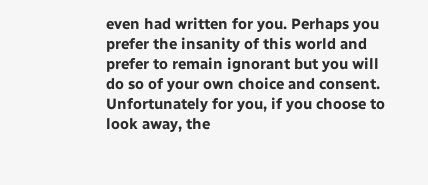even had written for you. Perhaps you prefer the insanity of this world and prefer to remain ignorant but you will do so of your own choice and consent. Unfortunately for you, if you choose to look away, the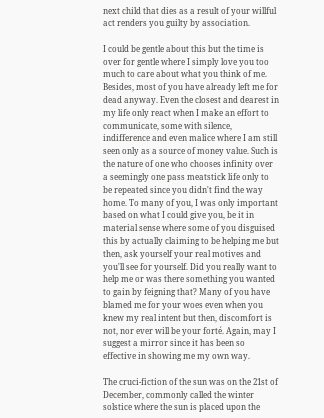next child that dies as a result of your willful act renders you guilty by association.

I could be gentle about this but the time is over for gentle where I simply love you too much to care about what you think of me. Besides, most of you have already left me for dead anyway. Even the closest and dearest in my life only react when I make an effort to communicate, some with silence, indifference and even malice where I am still seen only as a source of money value. Such is the nature of one who chooses infinity over a seemingly one pass meatstick life only to be repeated since you didn't find the way home. To many of you, I was only important based on what I could give you, be it in material sense where some of you disguised this by actually claiming to be helping me but then, ask yourself your real motives and you'll see for yourself. Did you really want to help me or was there something you wanted to gain by feigning that? Many of you have blamed me for your woes even when you knew my real intent but then, discomfort is not, nor ever will be your forté. Again, may I suggest a mirror since it has been so effective in showing me my own way.

The cruci-fiction of the sun was on the 21st of December, commonly called the winter solstice where the sun is placed upon the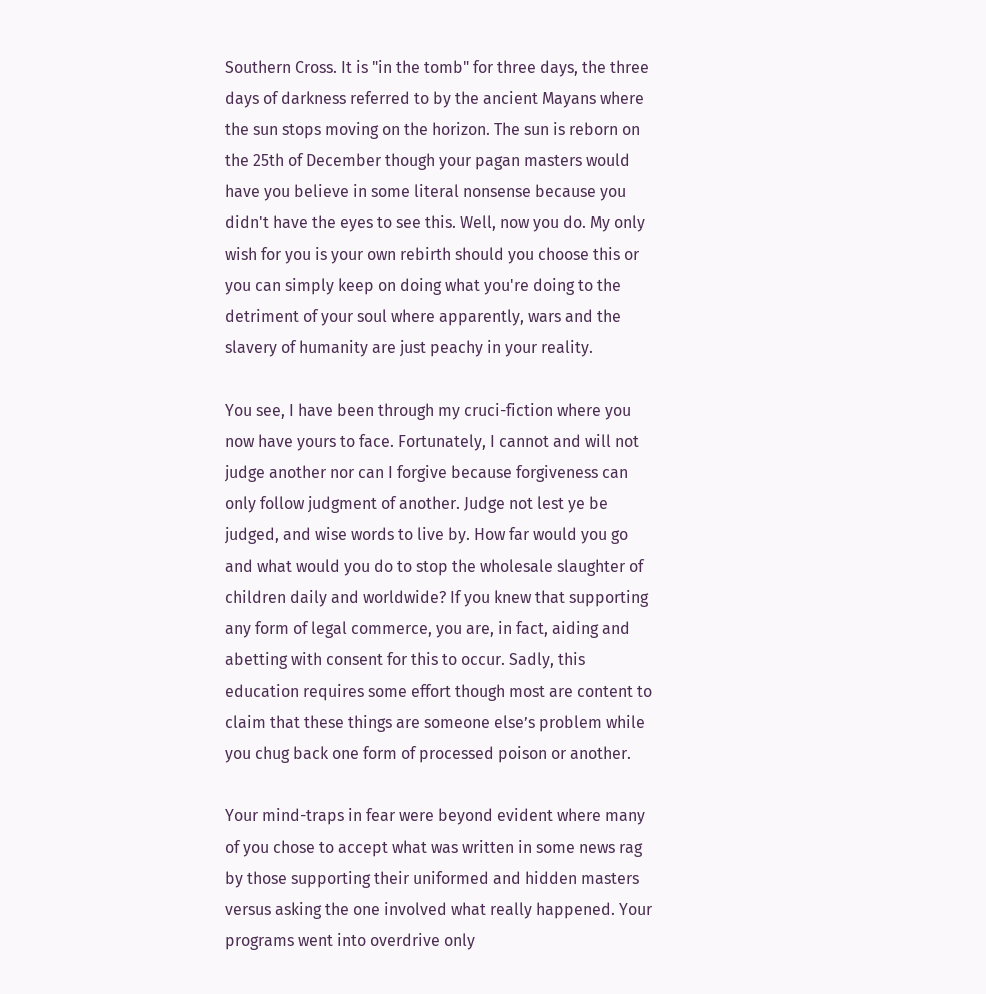Southern Cross. It is "in the tomb" for three days, the three days of darkness referred to by the ancient Mayans where the sun stops moving on the horizon. The sun is reborn on the 25th of December though your pagan masters would have you believe in some literal nonsense because you didn't have the eyes to see this. Well, now you do. My only wish for you is your own rebirth should you choose this or you can simply keep on doing what you're doing to the detriment of your soul where apparently, wars and the slavery of humanity are just peachy in your reality.

You see, I have been through my cruci-fiction where you now have yours to face. Fortunately, I cannot and will not judge another nor can I forgive because forgiveness can only follow judgment of another. Judge not lest ye be judged, and wise words to live by. How far would you go and what would you do to stop the wholesale slaughter of children daily and worldwide? If you knew that supporting any form of legal commerce, you are, in fact, aiding and abetting with consent for this to occur. Sadly, this education requires some effort though most are content to claim that these things are someone else’s problem while you chug back one form of processed poison or another.

Your mind-traps in fear were beyond evident where many of you chose to accept what was written in some news rag by those supporting their uniformed and hidden masters versus asking the one involved what really happened. Your programs went into overdrive only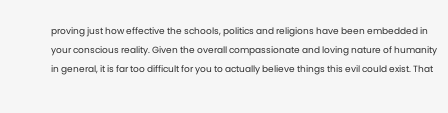proving just how effective the schools, politics and religions have been embedded in your conscious reality. Given the overall compassionate and loving nature of humanity in general, it is far too difficult for you to actually believe things this evil could exist. That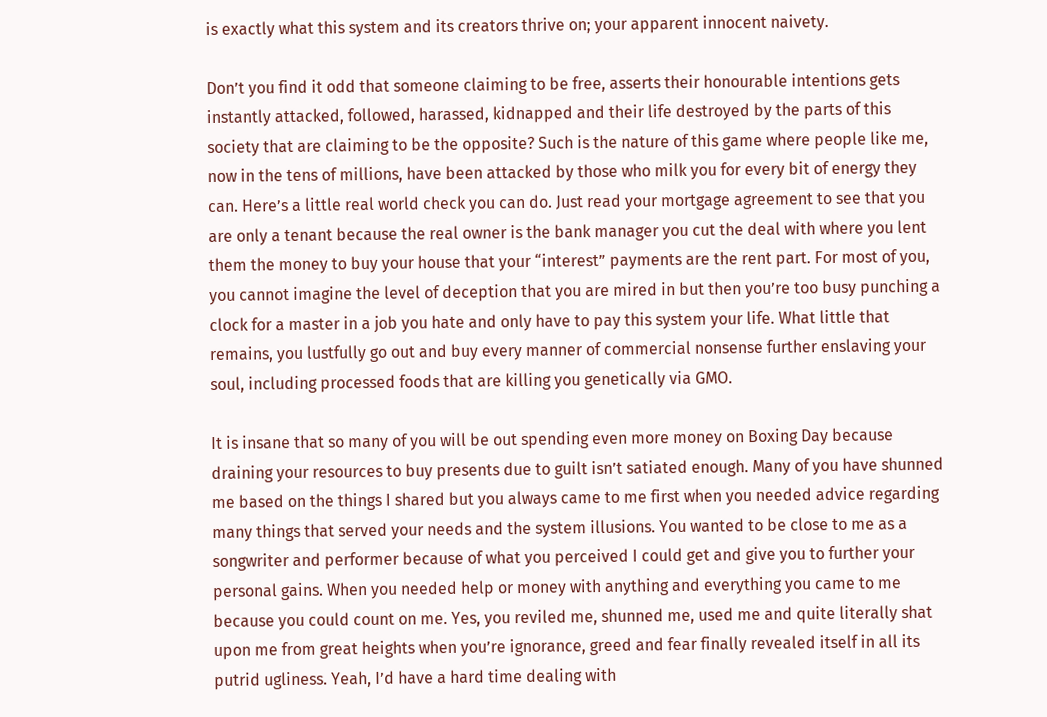is exactly what this system and its creators thrive on; your apparent innocent naivety.

Don’t you find it odd that someone claiming to be free, asserts their honourable intentions gets instantly attacked, followed, harassed, kidnapped and their life destroyed by the parts of this society that are claiming to be the opposite? Such is the nature of this game where people like me, now in the tens of millions, have been attacked by those who milk you for every bit of energy they can. Here’s a little real world check you can do. Just read your mortgage agreement to see that you are only a tenant because the real owner is the bank manager you cut the deal with where you lent them the money to buy your house that your “interest” payments are the rent part. For most of you, you cannot imagine the level of deception that you are mired in but then you’re too busy punching a clock for a master in a job you hate and only have to pay this system your life. What little that remains, you lustfully go out and buy every manner of commercial nonsense further enslaving your soul, including processed foods that are killing you genetically via GMO.

It is insane that so many of you will be out spending even more money on Boxing Day because draining your resources to buy presents due to guilt isn’t satiated enough. Many of you have shunned me based on the things I shared but you always came to me first when you needed advice regarding many things that served your needs and the system illusions. You wanted to be close to me as a songwriter and performer because of what you perceived I could get and give you to further your personal gains. When you needed help or money with anything and everything you came to me because you could count on me. Yes, you reviled me, shunned me, used me and quite literally shat upon me from great heights when you’re ignorance, greed and fear finally revealed itself in all its putrid ugliness. Yeah, I’d have a hard time dealing with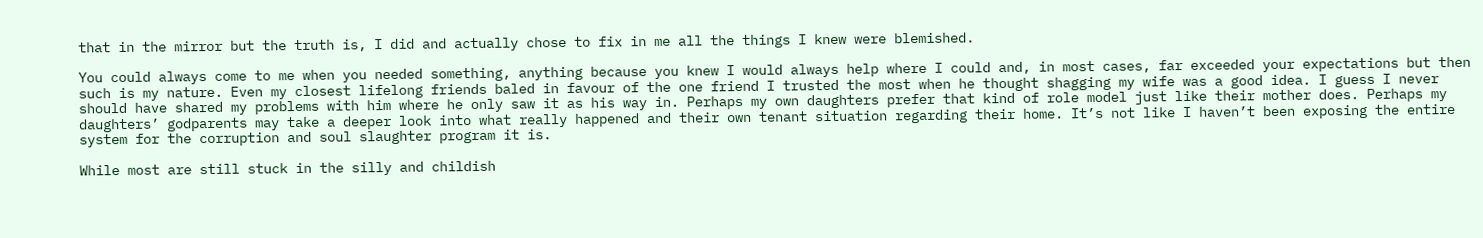that in the mirror but the truth is, I did and actually chose to fix in me all the things I knew were blemished.

You could always come to me when you needed something, anything because you knew I would always help where I could and, in most cases, far exceeded your expectations but then such is my nature. Even my closest lifelong friends baled in favour of the one friend I trusted the most when he thought shagging my wife was a good idea. I guess I never should have shared my problems with him where he only saw it as his way in. Perhaps my own daughters prefer that kind of role model just like their mother does. Perhaps my daughters’ godparents may take a deeper look into what really happened and their own tenant situation regarding their home. It’s not like I haven’t been exposing the entire system for the corruption and soul slaughter program it is.

While most are still stuck in the silly and childish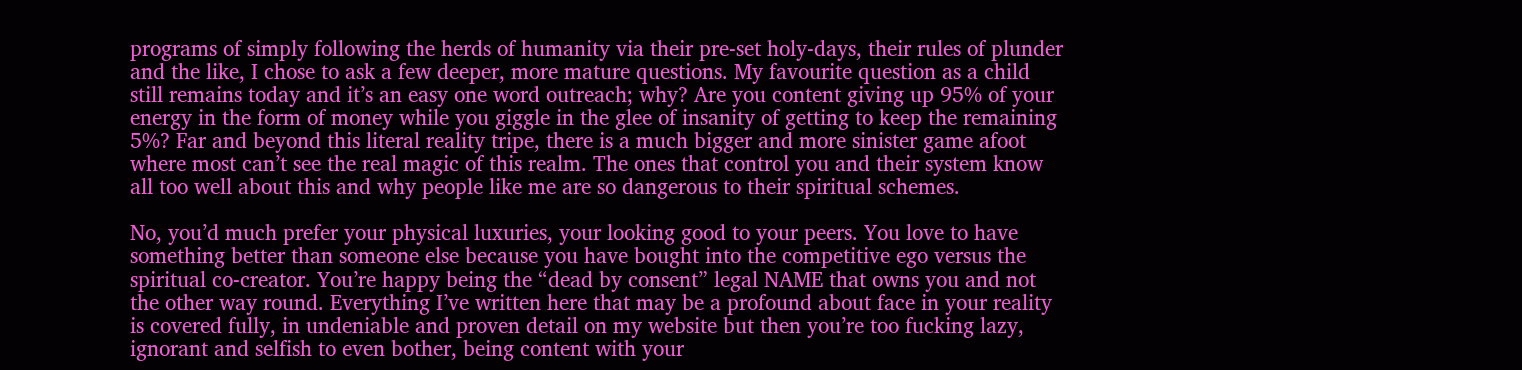programs of simply following the herds of humanity via their pre-set holy-days, their rules of plunder and the like, I chose to ask a few deeper, more mature questions. My favourite question as a child still remains today and it’s an easy one word outreach; why? Are you content giving up 95% of your energy in the form of money while you giggle in the glee of insanity of getting to keep the remaining 5%? Far and beyond this literal reality tripe, there is a much bigger and more sinister game afoot where most can’t see the real magic of this realm. The ones that control you and their system know all too well about this and why people like me are so dangerous to their spiritual schemes.

No, you’d much prefer your physical luxuries, your looking good to your peers. You love to have something better than someone else because you have bought into the competitive ego versus the spiritual co-creator. You’re happy being the “dead by consent” legal NAME that owns you and not the other way round. Everything I’ve written here that may be a profound about face in your reality is covered fully, in undeniable and proven detail on my website but then you’re too fucking lazy, ignorant and selfish to even bother, being content with your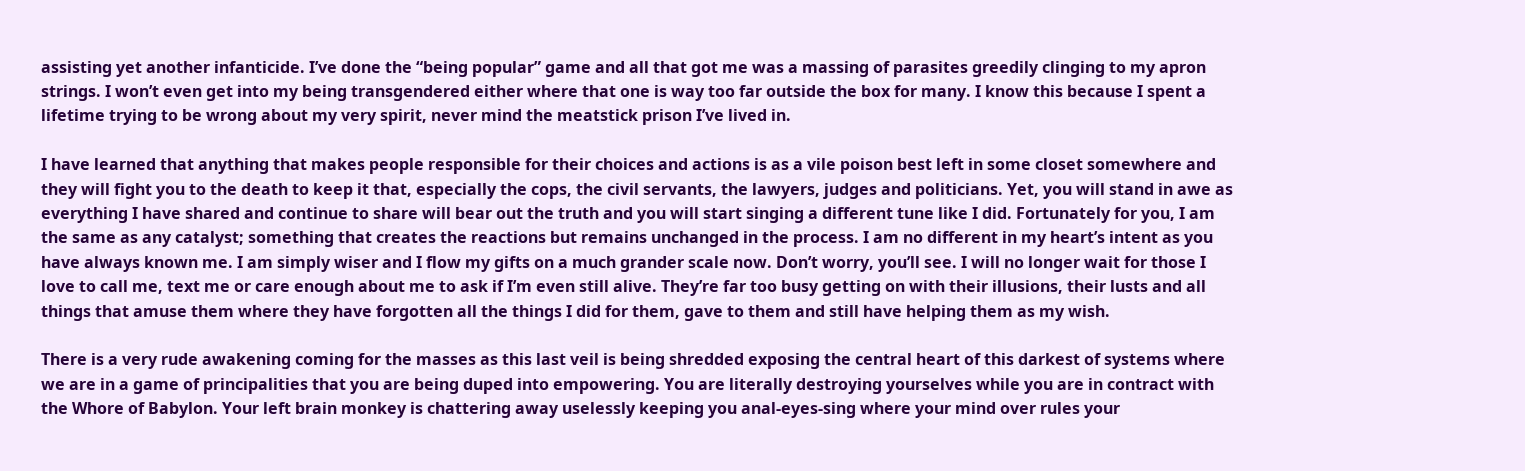assisting yet another infanticide. I’ve done the “being popular” game and all that got me was a massing of parasites greedily clinging to my apron strings. I won’t even get into my being transgendered either where that one is way too far outside the box for many. I know this because I spent a lifetime trying to be wrong about my very spirit, never mind the meatstick prison I’ve lived in.

I have learned that anything that makes people responsible for their choices and actions is as a vile poison best left in some closet somewhere and they will fight you to the death to keep it that, especially the cops, the civil servants, the lawyers, judges and politicians. Yet, you will stand in awe as everything I have shared and continue to share will bear out the truth and you will start singing a different tune like I did. Fortunately for you, I am the same as any catalyst; something that creates the reactions but remains unchanged in the process. I am no different in my heart’s intent as you have always known me. I am simply wiser and I flow my gifts on a much grander scale now. Don’t worry, you’ll see. I will no longer wait for those I love to call me, text me or care enough about me to ask if I’m even still alive. They’re far too busy getting on with their illusions, their lusts and all things that amuse them where they have forgotten all the things I did for them, gave to them and still have helping them as my wish.

There is a very rude awakening coming for the masses as this last veil is being shredded exposing the central heart of this darkest of systems where we are in a game of principalities that you are being duped into empowering. You are literally destroying yourselves while you are in contract with the Whore of Babylon. Your left brain monkey is chattering away uselessly keeping you anal-eyes-sing where your mind over rules your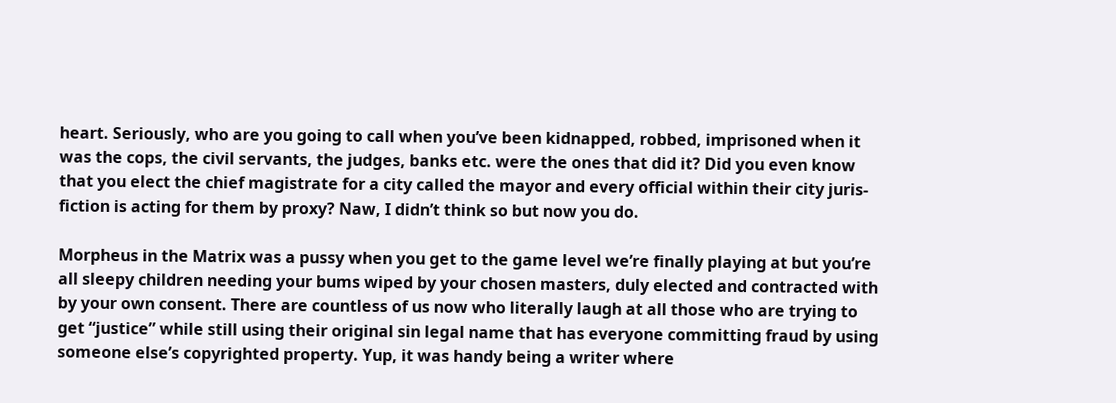heart. Seriously, who are you going to call when you’ve been kidnapped, robbed, imprisoned when it was the cops, the civil servants, the judges, banks etc. were the ones that did it? Did you even know that you elect the chief magistrate for a city called the mayor and every official within their city juris-fiction is acting for them by proxy? Naw, I didn’t think so but now you do.

Morpheus in the Matrix was a pussy when you get to the game level we’re finally playing at but you’re all sleepy children needing your bums wiped by your chosen masters, duly elected and contracted with by your own consent. There are countless of us now who literally laugh at all those who are trying to get “justice” while still using their original sin legal name that has everyone committing fraud by using someone else’s copyrighted property. Yup, it was handy being a writer where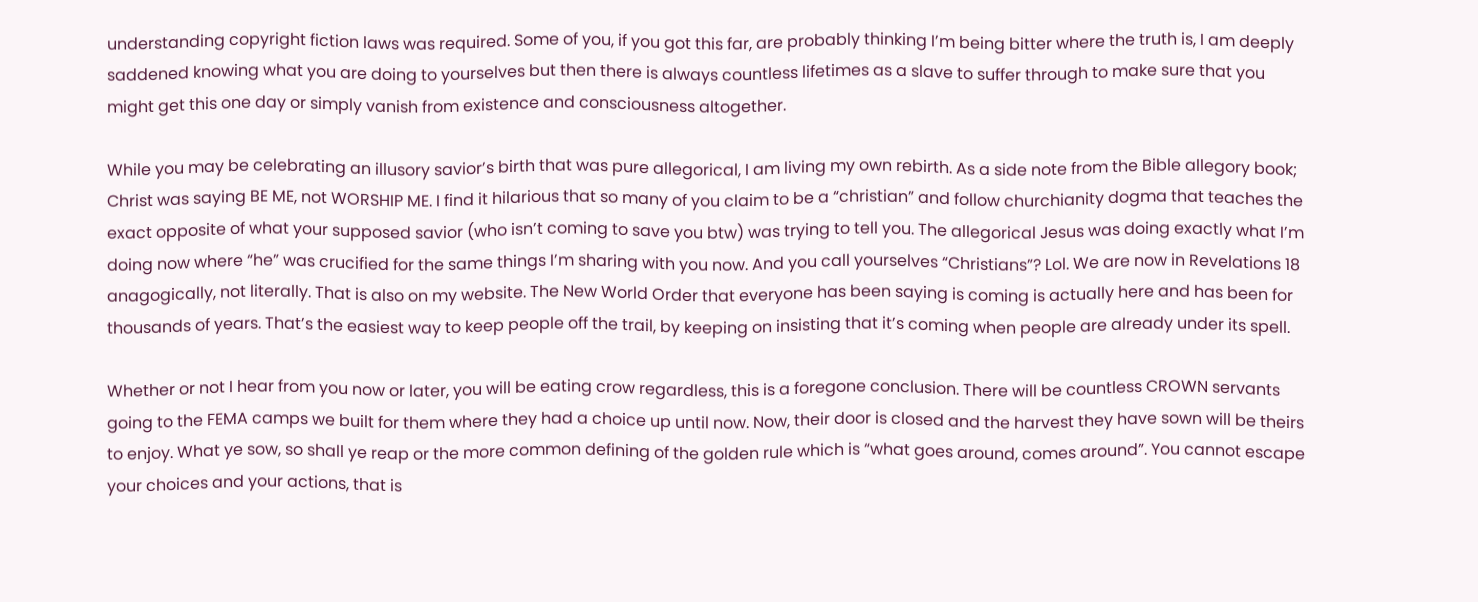understanding copyright fiction laws was required. Some of you, if you got this far, are probably thinking I’m being bitter where the truth is, I am deeply saddened knowing what you are doing to yourselves but then there is always countless lifetimes as a slave to suffer through to make sure that you might get this one day or simply vanish from existence and consciousness altogether.

While you may be celebrating an illusory savior’s birth that was pure allegorical, I am living my own rebirth. As a side note from the Bible allegory book; Christ was saying BE ME, not WORSHIP ME. I find it hilarious that so many of you claim to be a “christian” and follow churchianity dogma that teaches the exact opposite of what your supposed savior (who isn’t coming to save you btw) was trying to tell you. The allegorical Jesus was doing exactly what I’m doing now where “he” was crucified for the same things I’m sharing with you now. And you call yourselves “Christians”? Lol. We are now in Revelations 18 anagogically, not literally. That is also on my website. The New World Order that everyone has been saying is coming is actually here and has been for thousands of years. That’s the easiest way to keep people off the trail, by keeping on insisting that it’s coming when people are already under its spell.

Whether or not I hear from you now or later, you will be eating crow regardless, this is a foregone conclusion. There will be countless CROWN servants going to the FEMA camps we built for them where they had a choice up until now. Now, their door is closed and the harvest they have sown will be theirs to enjoy. What ye sow, so shall ye reap or the more common defining of the golden rule which is “what goes around, comes around”. You cannot escape your choices and your actions, that is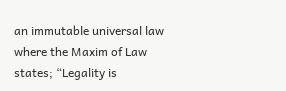an immutable universal law where the Maxim of Law states; “Legality is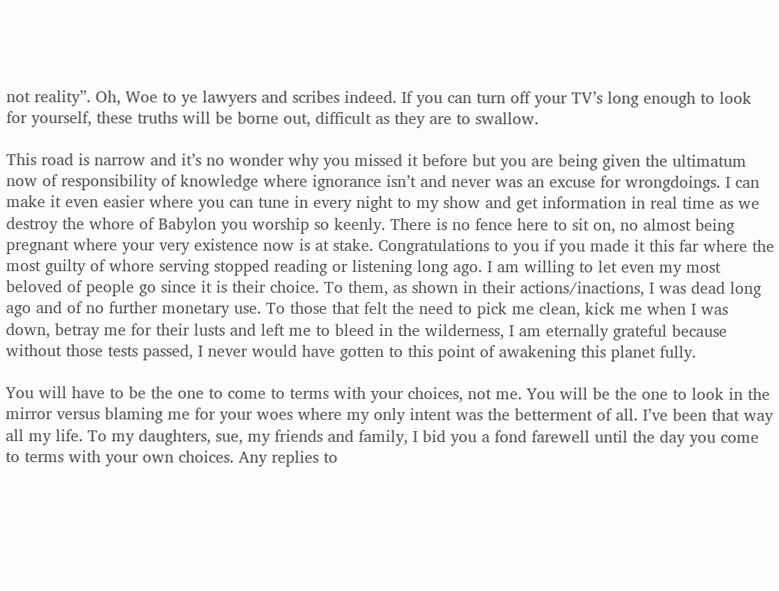not reality”. Oh, Woe to ye lawyers and scribes indeed. If you can turn off your TV’s long enough to look for yourself, these truths will be borne out, difficult as they are to swallow.

This road is narrow and it’s no wonder why you missed it before but you are being given the ultimatum now of responsibility of knowledge where ignorance isn’t and never was an excuse for wrongdoings. I can make it even easier where you can tune in every night to my show and get information in real time as we destroy the whore of Babylon you worship so keenly. There is no fence here to sit on, no almost being pregnant where your very existence now is at stake. Congratulations to you if you made it this far where the most guilty of whore serving stopped reading or listening long ago. I am willing to let even my most beloved of people go since it is their choice. To them, as shown in their actions/inactions, I was dead long ago and of no further monetary use. To those that felt the need to pick me clean, kick me when I was down, betray me for their lusts and left me to bleed in the wilderness, I am eternally grateful because without those tests passed, I never would have gotten to this point of awakening this planet fully.

You will have to be the one to come to terms with your choices, not me. You will be the one to look in the mirror versus blaming me for your woes where my only intent was the betterment of all. I’ve been that way all my life. To my daughters, sue, my friends and family, I bid you a fond farewell until the day you come to terms with your own choices. Any replies to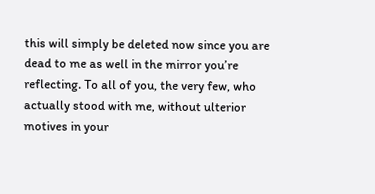this will simply be deleted now since you are dead to me as well in the mirror you’re reflecting. To all of you, the very few, who actually stood with me, without ulterior motives in your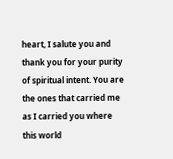heart, I salute you and thank you for your purity of spiritual intent. You are the ones that carried me as I carried you where this world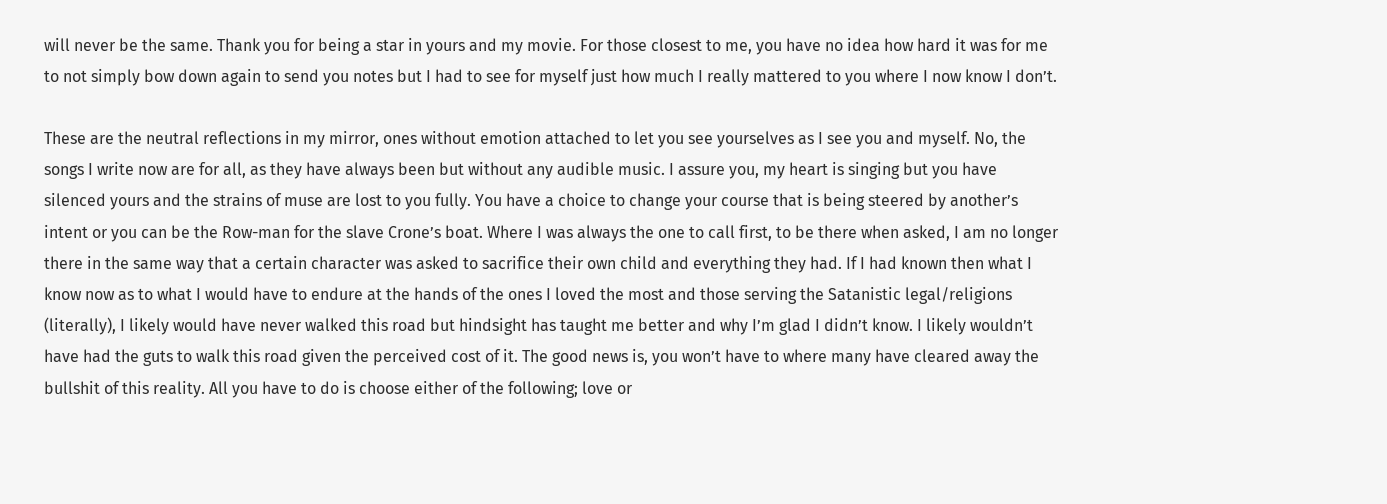will never be the same. Thank you for being a star in yours and my movie. For those closest to me, you have no idea how hard it was for me to not simply bow down again to send you notes but I had to see for myself just how much I really mattered to you where I now know I don’t.

These are the neutral reflections in my mirror, ones without emotion attached to let you see yourselves as I see you and myself. No, the songs I write now are for all, as they have always been but without any audible music. I assure you, my heart is singing but you have silenced yours and the strains of muse are lost to you fully. You have a choice to change your course that is being steered by another’s intent or you can be the Row-man for the slave Crone’s boat. Where I was always the one to call first, to be there when asked, I am no longer there in the same way that a certain character was asked to sacrifice their own child and everything they had. If I had known then what I know now as to what I would have to endure at the hands of the ones I loved the most and those serving the Satanistic legal/religions (literally), I likely would have never walked this road but hindsight has taught me better and why I’m glad I didn’t know. I likely wouldn’t have had the guts to walk this road given the perceived cost of it. The good news is, you won’t have to where many have cleared away the bullshit of this reality. All you have to do is choose either of the following; love or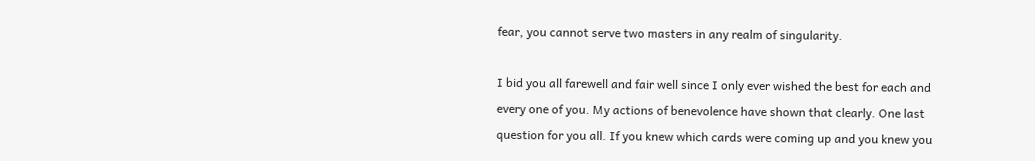fear, you cannot serve two masters in any realm of singularity.

I bid you all farewell and fair well since I only ever wished the best for each and every one of you. My actions of benevolence have shown that clearly. One last question for you all. If you knew which cards were coming up and you knew you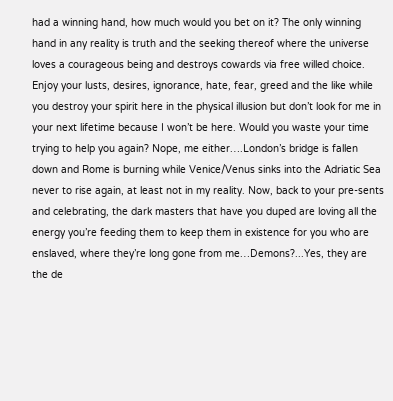had a winning hand, how much would you bet on it? The only winning hand in any reality is truth and the seeking thereof where the universe loves a courageous being and destroys cowards via free willed choice. Enjoy your lusts, desires, ignorance, hate, fear, greed and the like while you destroy your spirit here in the physical illusion but don’t look for me in your next lifetime because I won’t be here. Would you waste your time trying to help you again? Nope, me either….London’s bridge is fallen down and Rome is burning while Venice/Venus sinks into the Adriatic Sea never to rise again, at least not in my reality. Now, back to your pre-sents and celebrating, the dark masters that have you duped are loving all the energy you’re feeding them to keep them in existence for you who are enslaved, where they’re long gone from me…Demons?...Yes, they are the de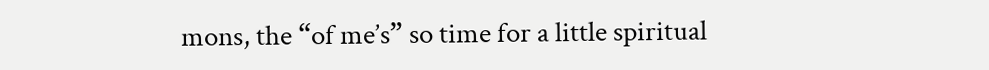mons, the “of me’s” so time for a little spiritual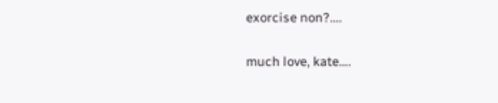exorcise non?....

much love, kate….